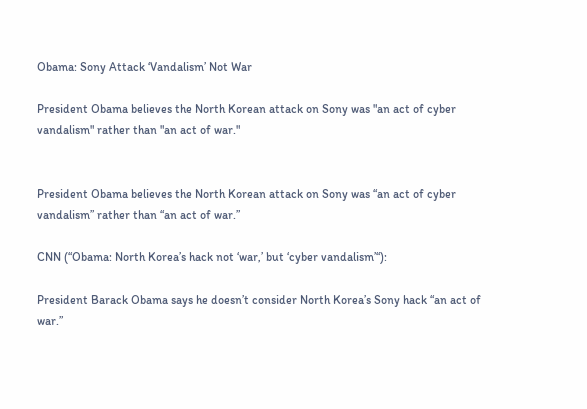Obama: Sony Attack ‘Vandalism’ Not War

President Obama believes the North Korean attack on Sony was "an act of cyber vandalism" rather than "an act of war."


President Obama believes the North Korean attack on Sony was “an act of cyber vandalism” rather than “an act of war.”

CNN (“Obama: North Korea’s hack not ‘war,’ but ‘cyber vandalism’“):

President Barack Obama says he doesn’t consider North Korea’s Sony hack “an act of war.”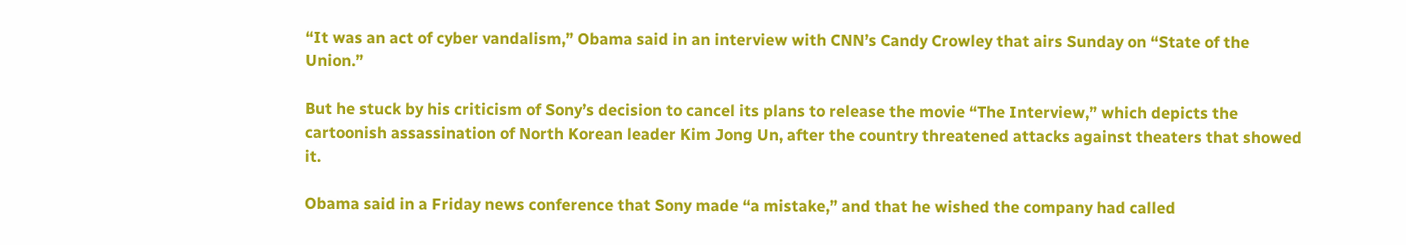“It was an act of cyber vandalism,” Obama said in an interview with CNN’s Candy Crowley that airs Sunday on “State of the Union.”

But he stuck by his criticism of Sony’s decision to cancel its plans to release the movie “The Interview,” which depicts the cartoonish assassination of North Korean leader Kim Jong Un, after the country threatened attacks against theaters that showed it.

Obama said in a Friday news conference that Sony made “a mistake,” and that he wished the company had called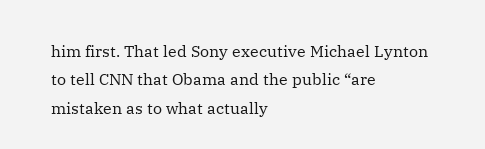him first. That led Sony executive Michael Lynton to tell CNN that Obama and the public “are mistaken as to what actually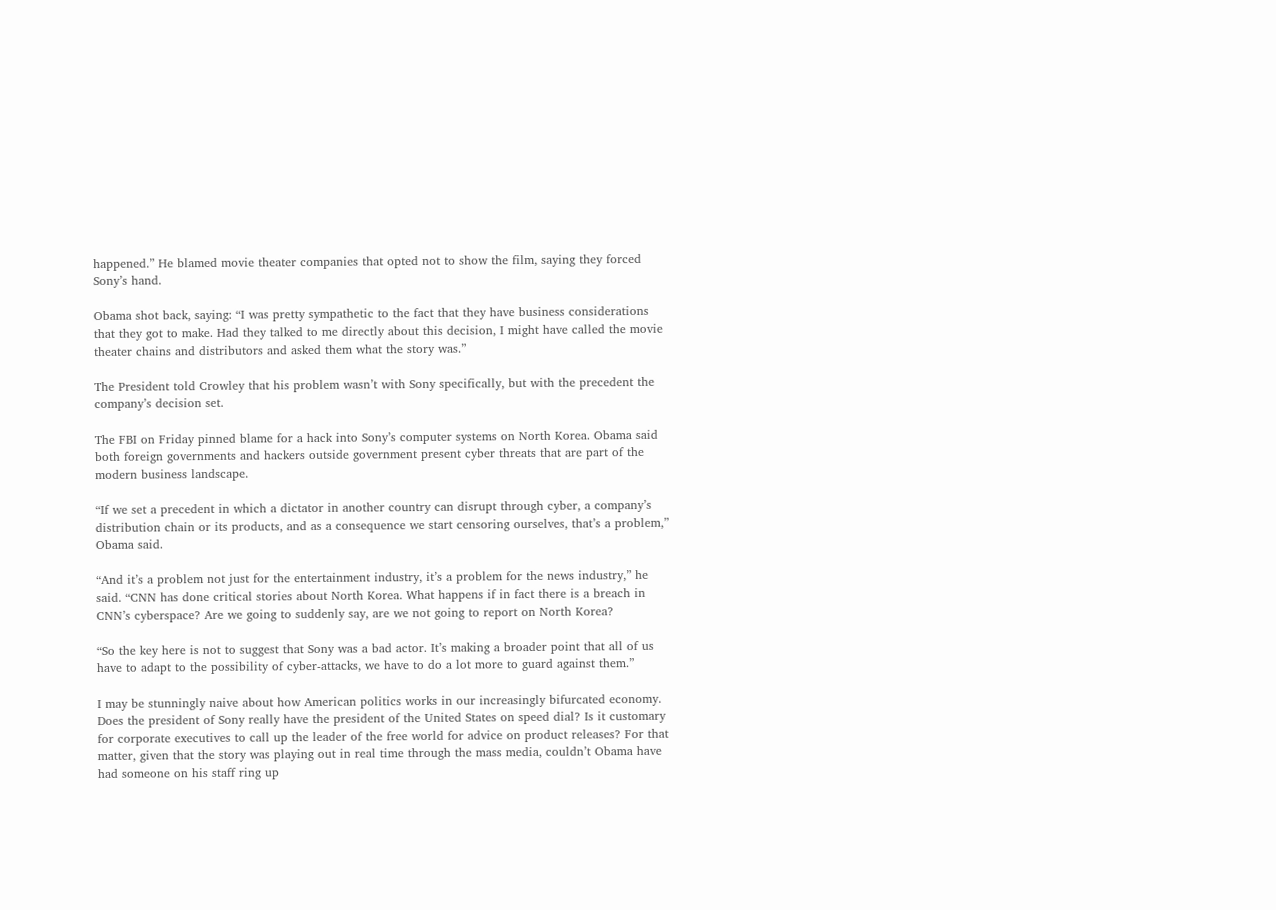happened.” He blamed movie theater companies that opted not to show the film, saying they forced Sony’s hand.

Obama shot back, saying: “I was pretty sympathetic to the fact that they have business considerations that they got to make. Had they talked to me directly about this decision, I might have called the movie theater chains and distributors and asked them what the story was.”

The President told Crowley that his problem wasn’t with Sony specifically, but with the precedent the company’s decision set.

The FBI on Friday pinned blame for a hack into Sony’s computer systems on North Korea. Obama said both foreign governments and hackers outside government present cyber threats that are part of the modern business landscape.

“If we set a precedent in which a dictator in another country can disrupt through cyber, a company’s distribution chain or its products, and as a consequence we start censoring ourselves, that’s a problem,” Obama said.

“And it’s a problem not just for the entertainment industry, it’s a problem for the news industry,” he said. “CNN has done critical stories about North Korea. What happens if in fact there is a breach in CNN’s cyberspace? Are we going to suddenly say, are we not going to report on North Korea?

“So the key here is not to suggest that Sony was a bad actor. It’s making a broader point that all of us have to adapt to the possibility of cyber-attacks, we have to do a lot more to guard against them.”

I may be stunningly naive about how American politics works in our increasingly bifurcated economy. Does the president of Sony really have the president of the United States on speed dial? Is it customary for corporate executives to call up the leader of the free world for advice on product releases? For that matter, given that the story was playing out in real time through the mass media, couldn’t Obama have had someone on his staff ring up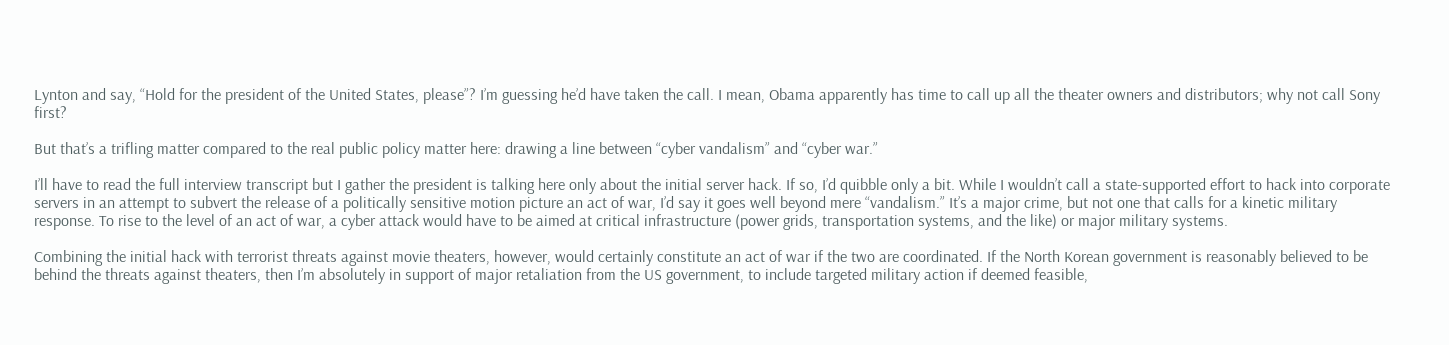Lynton and say, “Hold for the president of the United States, please”? I’m guessing he’d have taken the call. I mean, Obama apparently has time to call up all the theater owners and distributors; why not call Sony first?

But that’s a trifling matter compared to the real public policy matter here: drawing a line between “cyber vandalism” and “cyber war.”

I’ll have to read the full interview transcript but I gather the president is talking here only about the initial server hack. If so, I’d quibble only a bit. While I wouldn’t call a state-supported effort to hack into corporate servers in an attempt to subvert the release of a politically sensitive motion picture an act of war, I’d say it goes well beyond mere “vandalism.” It’s a major crime, but not one that calls for a kinetic military response. To rise to the level of an act of war, a cyber attack would have to be aimed at critical infrastructure (power grids, transportation systems, and the like) or major military systems.

Combining the initial hack with terrorist threats against movie theaters, however, would certainly constitute an act of war if the two are coordinated. If the North Korean government is reasonably believed to be behind the threats against theaters, then I’m absolutely in support of major retaliation from the US government, to include targeted military action if deemed feasible,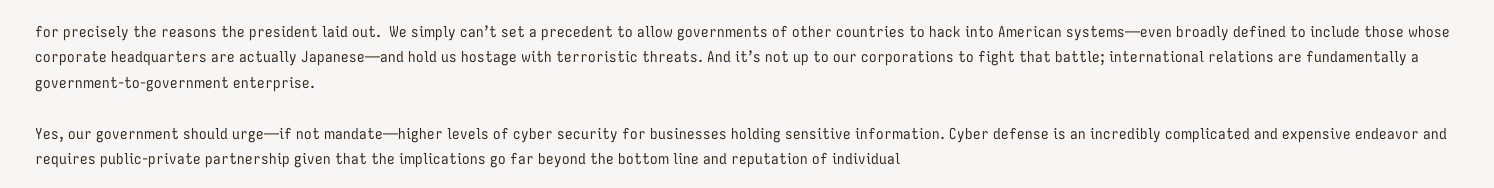for precisely the reasons the president laid out.  We simply can’t set a precedent to allow governments of other countries to hack into American systems—even broadly defined to include those whose corporate headquarters are actually Japanese—and hold us hostage with terroristic threats. And it’s not up to our corporations to fight that battle; international relations are fundamentally a government-to-government enterprise.

Yes, our government should urge—if not mandate—higher levels of cyber security for businesses holding sensitive information. Cyber defense is an incredibly complicated and expensive endeavor and requires public-private partnership given that the implications go far beyond the bottom line and reputation of individual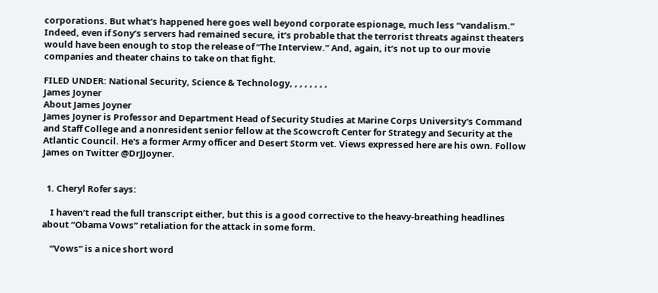corporations. But what’s happened here goes well beyond corporate espionage, much less “vandalism.” Indeed, even if Sony’s servers had remained secure, it’s probable that the terrorist threats against theaters would have been enough to stop the release of “The Interview.” And, again, it’s not up to our movie companies and theater chains to take on that fight.

FILED UNDER: National Security, Science & Technology, , , , , , , ,
James Joyner
About James Joyner
James Joyner is Professor and Department Head of Security Studies at Marine Corps University's Command and Staff College and a nonresident senior fellow at the Scowcroft Center for Strategy and Security at the Atlantic Council. He's a former Army officer and Desert Storm vet. Views expressed here are his own. Follow James on Twitter @DrJJoyner.


  1. Cheryl Rofer says:

    I haven’t read the full transcript either, but this is a good corrective to the heavy-breathing headlines about “Obama Vows” retaliation for the attack in some form.

    “Vows” is a nice short word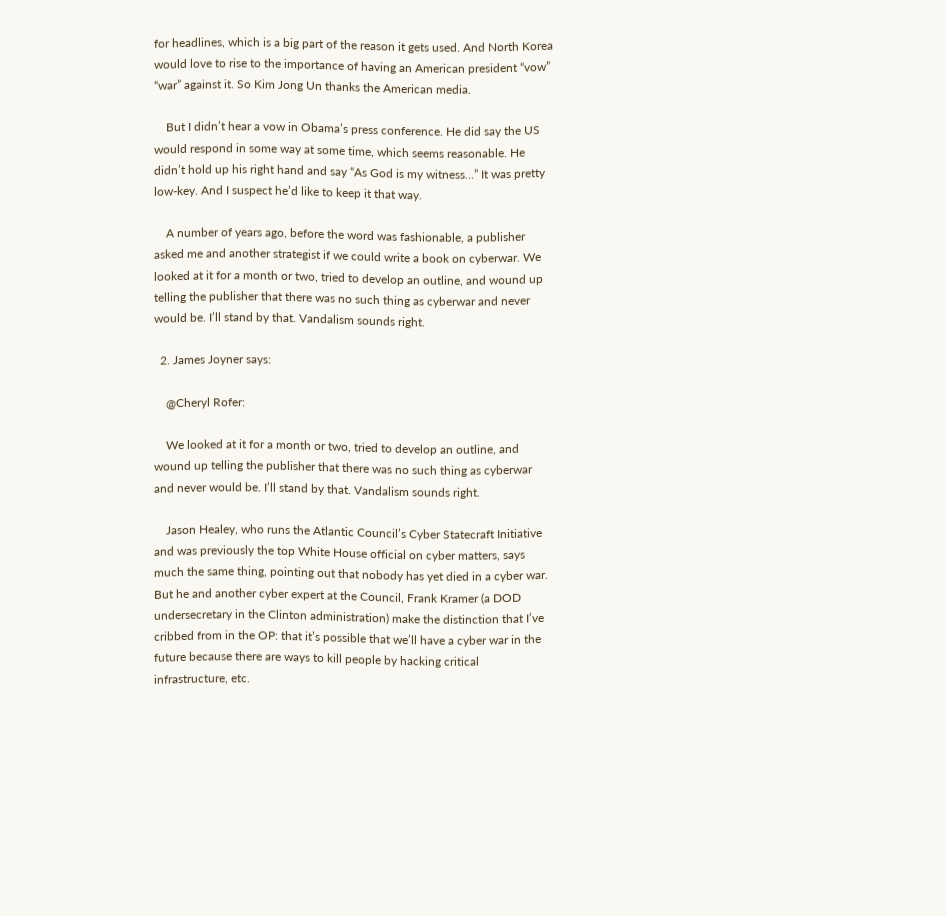for headlines, which is a big part of the reason it gets used. And North Korea would love to rise to the importance of having an American president “vow” “war” against it. So Kim Jong Un thanks the American media.

    But I didn’t hear a vow in Obama’s press conference. He did say the US would respond in some way at some time, which seems reasonable. He didn’t hold up his right hand and say “As God is my witness…” It was pretty low-key. And I suspect he’d like to keep it that way.

    A number of years ago, before the word was fashionable, a publisher asked me and another strategist if we could write a book on cyberwar. We looked at it for a month or two, tried to develop an outline, and wound up telling the publisher that there was no such thing as cyberwar and never would be. I’ll stand by that. Vandalism sounds right.

  2. James Joyner says:

    @Cheryl Rofer:

    We looked at it for a month or two, tried to develop an outline, and wound up telling the publisher that there was no such thing as cyberwar and never would be. I’ll stand by that. Vandalism sounds right.

    Jason Healey, who runs the Atlantic Council’s Cyber Statecraft Initiative and was previously the top White House official on cyber matters, says much the same thing, pointing out that nobody has yet died in a cyber war. But he and another cyber expert at the Council, Frank Kramer (a DOD undersecretary in the Clinton administration) make the distinction that I’ve cribbed from in the OP: that it’s possible that we’ll have a cyber war in the future because there are ways to kill people by hacking critical infrastructure, etc.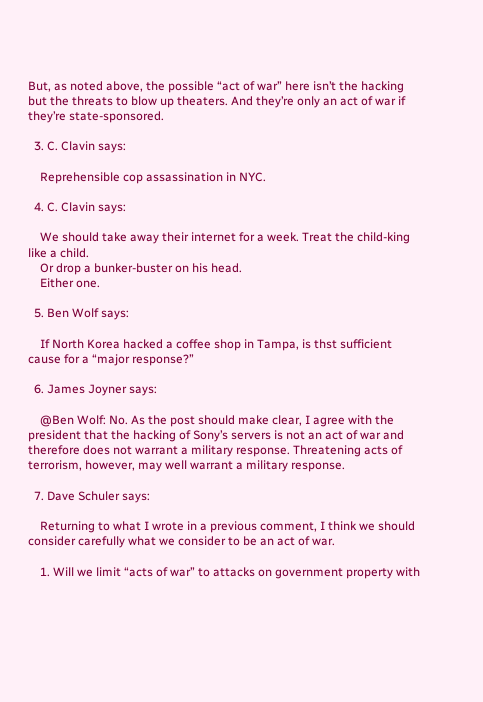But, as noted above, the possible “act of war” here isn’t the hacking but the threats to blow up theaters. And they’re only an act of war if they’re state-sponsored.

  3. C. Clavin says:

    Reprehensible cop assassination in NYC.

  4. C. Clavin says:

    We should take away their internet for a week. Treat the child-king like a child.
    Or drop a bunker-buster on his head.
    Either one.

  5. Ben Wolf says:

    If North Korea hacked a coffee shop in Tampa, is thst sufficient cause for a “major response?”

  6. James Joyner says:

    @Ben Wolf: No. As the post should make clear, I agree with the president that the hacking of Sony’s servers is not an act of war and therefore does not warrant a military response. Threatening acts of terrorism, however, may well warrant a military response.

  7. Dave Schuler says:

    Returning to what I wrote in a previous comment, I think we should consider carefully what we consider to be an act of war.

    1. Will we limit “acts of war” to attacks on government property with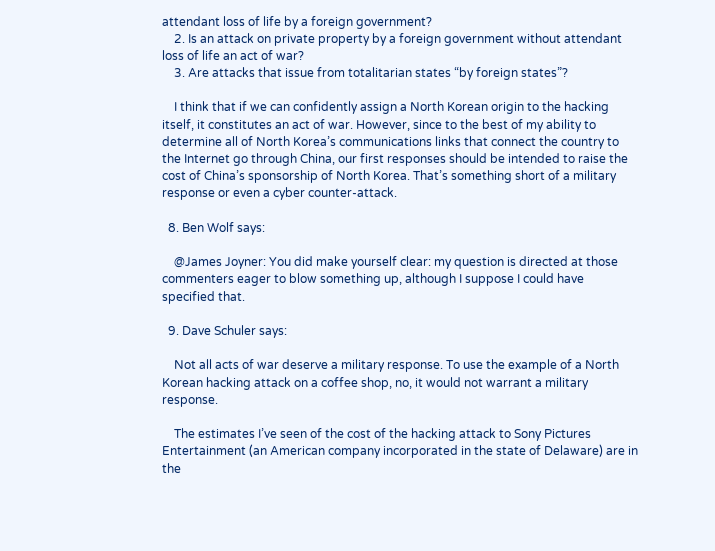attendant loss of life by a foreign government?
    2. Is an attack on private property by a foreign government without attendant loss of life an act of war?
    3. Are attacks that issue from totalitarian states “by foreign states”?

    I think that if we can confidently assign a North Korean origin to the hacking itself, it constitutes an act of war. However, since to the best of my ability to determine all of North Korea’s communications links that connect the country to the Internet go through China, our first responses should be intended to raise the cost of China’s sponsorship of North Korea. That’s something short of a military response or even a cyber counter-attack.

  8. Ben Wolf says:

    @James Joyner: You did make yourself clear: my question is directed at those commenters eager to blow something up, although I suppose I could have specified that.

  9. Dave Schuler says:

    Not all acts of war deserve a military response. To use the example of a North Korean hacking attack on a coffee shop, no, it would not warrant a military response.

    The estimates I’ve seen of the cost of the hacking attack to Sony Pictures Entertainment (an American company incorporated in the state of Delaware) are in the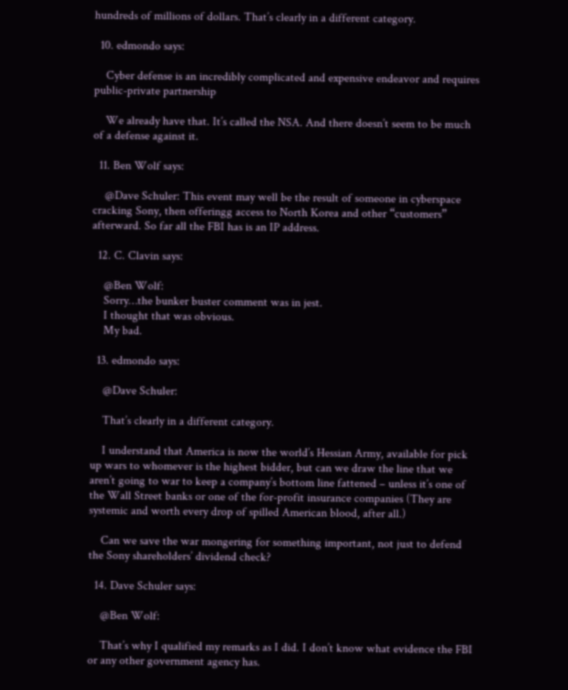hundreds of millions of dollars. That’s clearly in a different category.

  10. edmondo says:

    Cyber defense is an incredibly complicated and expensive endeavor and requires public-private partnership

    We already have that. It’s called the NSA. And there doesn’t seem to be much of a defense against it.

  11. Ben Wolf says:

    @Dave Schuler: This event may well be the result of someone in cyberspace cracking Sony, then offeringg access to North Korea and other “customers” afterward. So far all the FBI has is an IP address.

  12. C. Clavin says:

    @Ben Wolf:
    Sorry…the bunker buster comment was in jest.
    I thought that was obvious.
    My bad.

  13. edmondo says:

    @Dave Schuler:

    That’s clearly in a different category.

    I understand that America is now the world’s Hessian Army, available for pick up wars to whomever is the highest bidder, but can we draw the line that we aren’t going to war to keep a company’s bottom line fattened – unless it’s one of the Wall Street banks or one of the for-profit insurance companies (They are systemic and worth every drop of spilled American blood, after all.)

    Can we save the war mongering for something important, not just to defend the Sony shareholders’ dividend check?

  14. Dave Schuler says:

    @Ben Wolf:

    That’s why I qualified my remarks as I did. I don’t know what evidence the FBI or any other government agency has.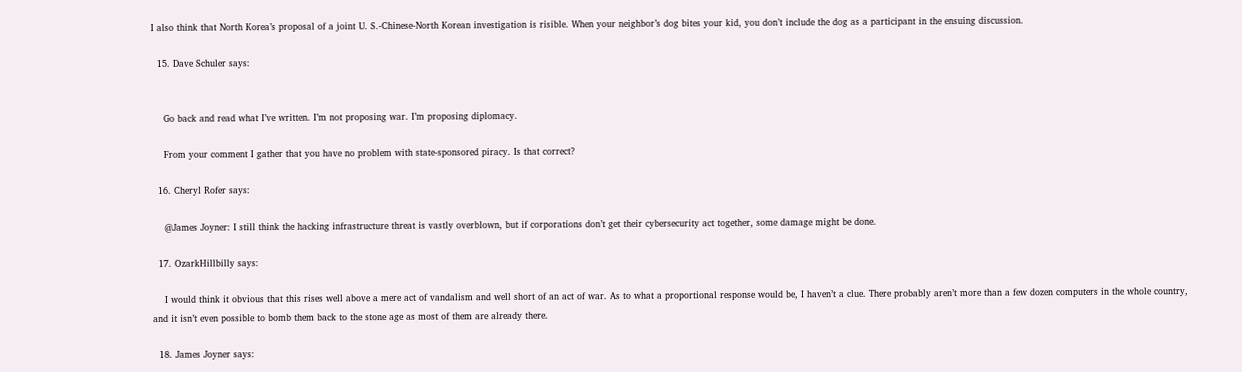I also think that North Korea’s proposal of a joint U. S.-Chinese-North Korean investigation is risible. When your neighbor’s dog bites your kid, you don’t include the dog as a participant in the ensuing discussion.

  15. Dave Schuler says:


    Go back and read what I’ve written. I’m not proposing war. I’m proposing diplomacy.

    From your comment I gather that you have no problem with state-sponsored piracy. Is that correct?

  16. Cheryl Rofer says:

    @James Joyner: I still think the hacking infrastructure threat is vastly overblown, but if corporations don’t get their cybersecurity act together, some damage might be done.

  17. OzarkHillbilly says:

    I would think it obvious that this rises well above a mere act of vandalism and well short of an act of war. As to what a proportional response would be, I haven’t a clue. There probably aren’t more than a few dozen computers in the whole country, and it isn’t even possible to bomb them back to the stone age as most of them are already there.

  18. James Joyner says: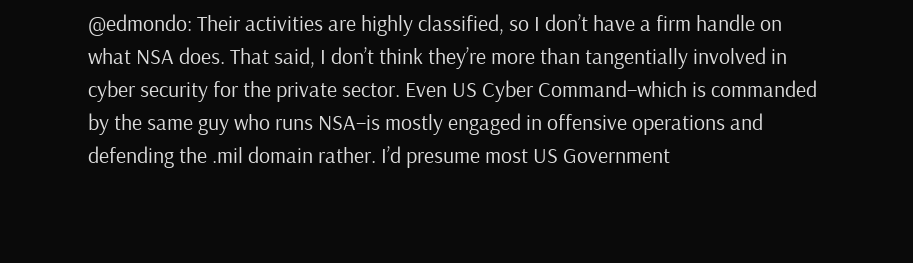@edmondo: Their activities are highly classified, so I don’t have a firm handle on what NSA does. That said, I don’t think they’re more than tangentially involved in cyber security for the private sector. Even US Cyber Command–which is commanded by the same guy who runs NSA–is mostly engaged in offensive operations and defending the .mil domain rather. I’d presume most US Government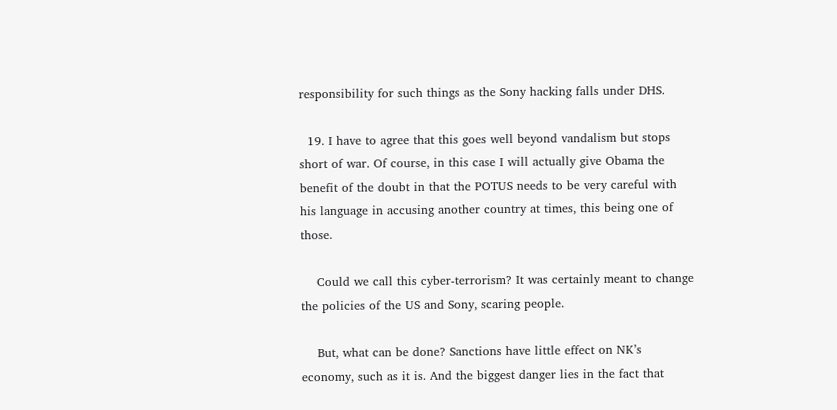responsibility for such things as the Sony hacking falls under DHS.

  19. I have to agree that this goes well beyond vandalism but stops short of war. Of course, in this case I will actually give Obama the benefit of the doubt in that the POTUS needs to be very careful with his language in accusing another country at times, this being one of those.

    Could we call this cyber-terrorism? It was certainly meant to change the policies of the US and Sony, scaring people.

    But, what can be done? Sanctions have little effect on NK’s economy, such as it is. And the biggest danger lies in the fact that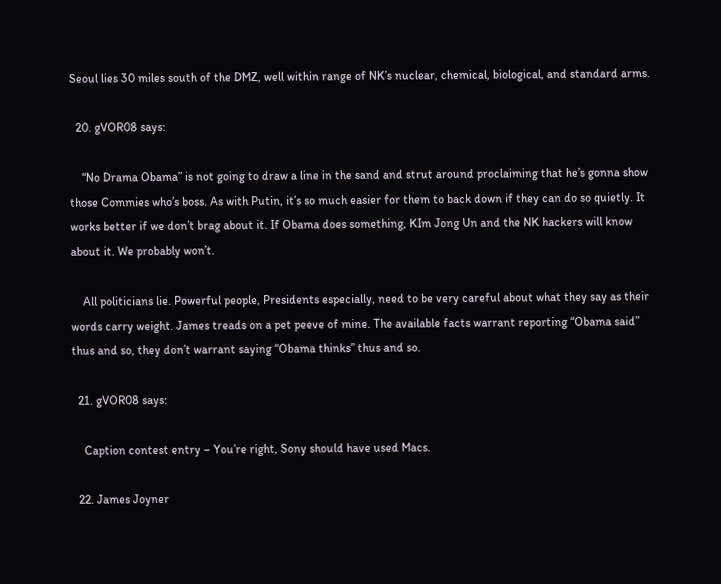Seoul lies 30 miles south of the DMZ, well within range of NK’s nuclear, chemical, biological, and standard arms.

  20. gVOR08 says:

    “No Drama Obama” is not going to draw a line in the sand and strut around proclaiming that he’s gonna show those Commies who’s boss. As with Putin, it’s so much easier for them to back down if they can do so quietly. It works better if we don’t brag about it. If Obama does something, KIm Jong Un and the NK hackers will know about it. We probably won’t.

    All politicians lie. Powerful people, Presidents especially, need to be very careful about what they say as their words carry weight. James treads on a pet peeve of mine. The available facts warrant reporting “Obama said” thus and so, they don’t warrant saying “Obama thinks” thus and so.

  21. gVOR08 says:

    Caption contest entry – You’re right, Sony should have used Macs.

  22. James Joyner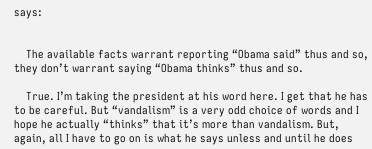says:


    The available facts warrant reporting “Obama said” thus and so, they don’t warrant saying “Obama thinks” thus and so.

    True. I’m taking the president at his word here. I get that he has to be careful. But “vandalism” is a very odd choice of words and I hope he actually “thinks” that it’s more than vandalism. But, again, all I have to go on is what he says unless and until he does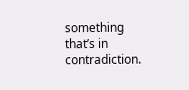something that’s in contradiction.